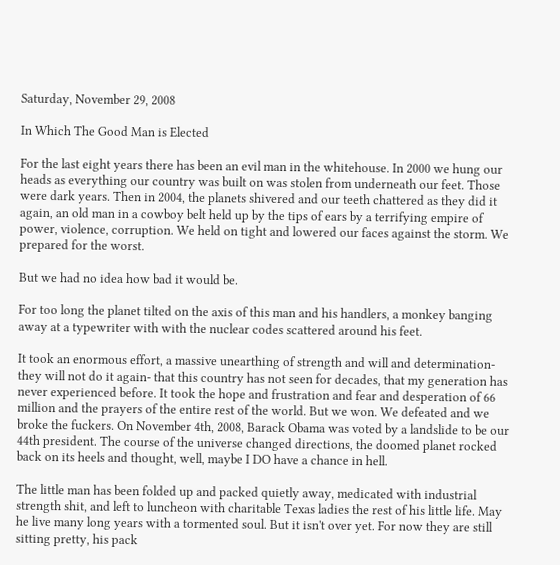Saturday, November 29, 2008

In Which The Good Man is Elected

For the last eight years there has been an evil man in the whitehouse. In 2000 we hung our heads as everything our country was built on was stolen from underneath our feet. Those were dark years. Then in 2004, the planets shivered and our teeth chattered as they did it again, an old man in a cowboy belt held up by the tips of ears by a terrifying empire of power, violence, corruption. We held on tight and lowered our faces against the storm. We prepared for the worst.

But we had no idea how bad it would be.

For too long the planet tilted on the axis of this man and his handlers, a monkey banging away at a typewriter with with the nuclear codes scattered around his feet.

It took an enormous effort, a massive unearthing of strength and will and determination- they will not do it again- that this country has not seen for decades, that my generation has never experienced before. It took the hope and frustration and fear and desperation of 66 million and the prayers of the entire rest of the world. But we won. We defeated and we broke the fuckers. On November 4th, 2008, Barack Obama was voted by a landslide to be our 44th president. The course of the universe changed directions, the doomed planet rocked back on its heels and thought, well, maybe I DO have a chance in hell.

The little man has been folded up and packed quietly away, medicated with industrial strength shit, and left to luncheon with charitable Texas ladies the rest of his little life. May he live many long years with a tormented soul. But it isn't over yet. For now they are still sitting pretty, his pack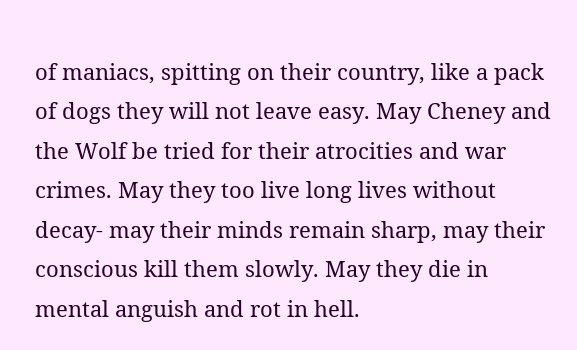of maniacs, spitting on their country, like a pack of dogs they will not leave easy. May Cheney and the Wolf be tried for their atrocities and war crimes. May they too live long lives without decay- may their minds remain sharp, may their conscious kill them slowly. May they die in mental anguish and rot in hell.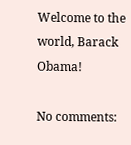Welcome to the world, Barack Obama!

No comments: